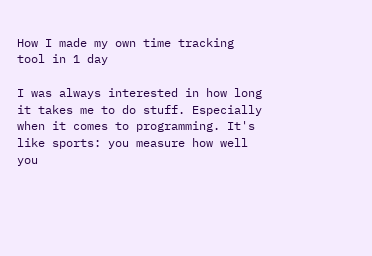How I made my own time tracking tool in 1 day

I was always interested in how long it takes me to do stuff. Especially when it comes to programming. It's like sports: you measure how well you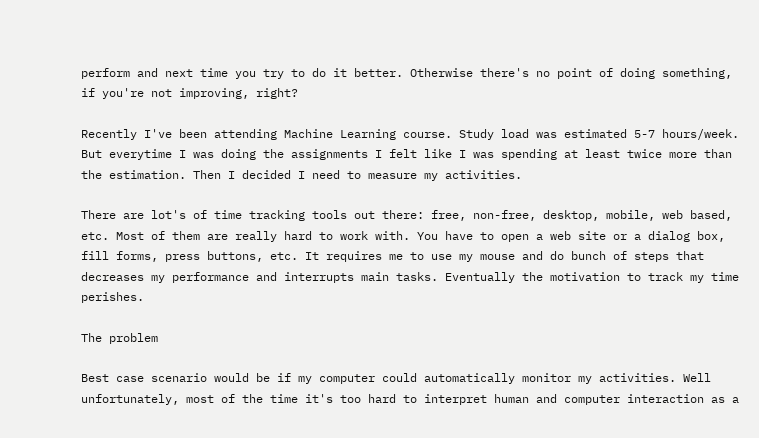perform and next time you try to do it better. Otherwise there's no point of doing something, if you're not improving, right?

Recently I've been attending Machine Learning course. Study load was estimated 5-7 hours/week. But everytime I was doing the assignments I felt like I was spending at least twice more than the estimation. Then I decided I need to measure my activities.

There are lot's of time tracking tools out there: free, non-free, desktop, mobile, web based, etc. Most of them are really hard to work with. You have to open a web site or a dialog box, fill forms, press buttons, etc. It requires me to use my mouse and do bunch of steps that decreases my performance and interrupts main tasks. Eventually the motivation to track my time perishes.

The problem

Best case scenario would be if my computer could automatically monitor my activities. Well unfortunately, most of the time it's too hard to interpret human and computer interaction as a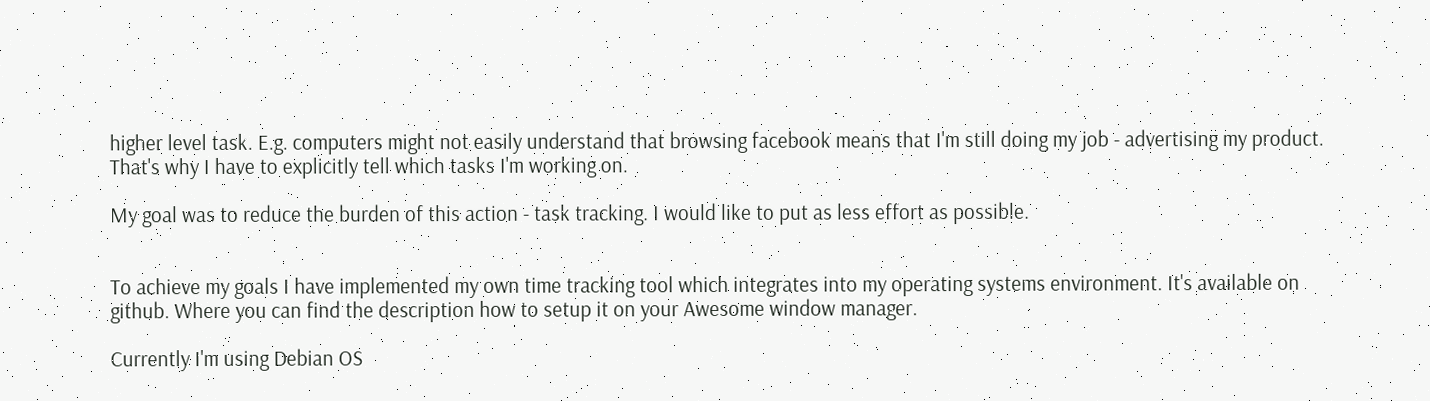higher level task. E.g. computers might not easily understand that browsing facebook means that I'm still doing my job - advertising my product. That's why I have to explicitly tell which tasks I'm working on.

My goal was to reduce the burden of this action - task tracking. I would like to put as less effort as possible.


To achieve my goals I have implemented my own time tracking tool which integrates into my operating systems environment. It's available on github. Where you can find the description how to setup it on your Awesome window manager.

Currently I'm using Debian OS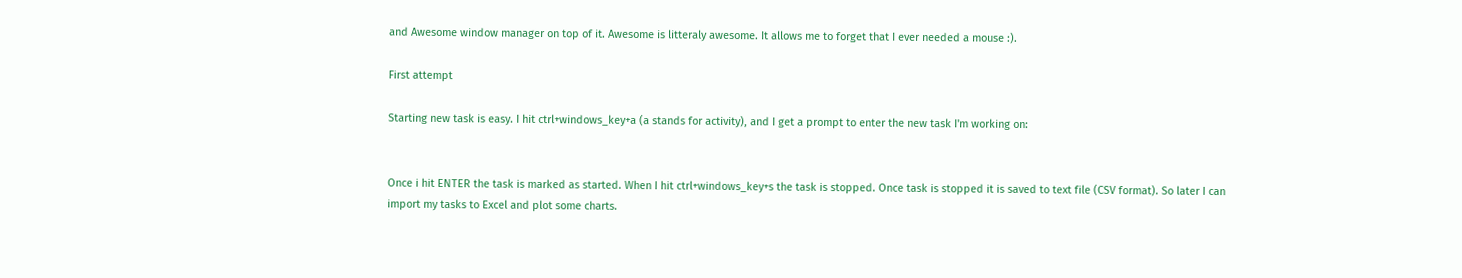and Awesome window manager on top of it. Awesome is litteraly awesome. It allows me to forget that I ever needed a mouse :).

First attempt

Starting new task is easy. I hit ctrl+windows_key+a (a stands for activity), and I get a prompt to enter the new task I'm working on:


Once i hit ENTER the task is marked as started. When I hit ctrl+windows_key+s the task is stopped. Once task is stopped it is saved to text file (CSV format). So later I can import my tasks to Excel and plot some charts.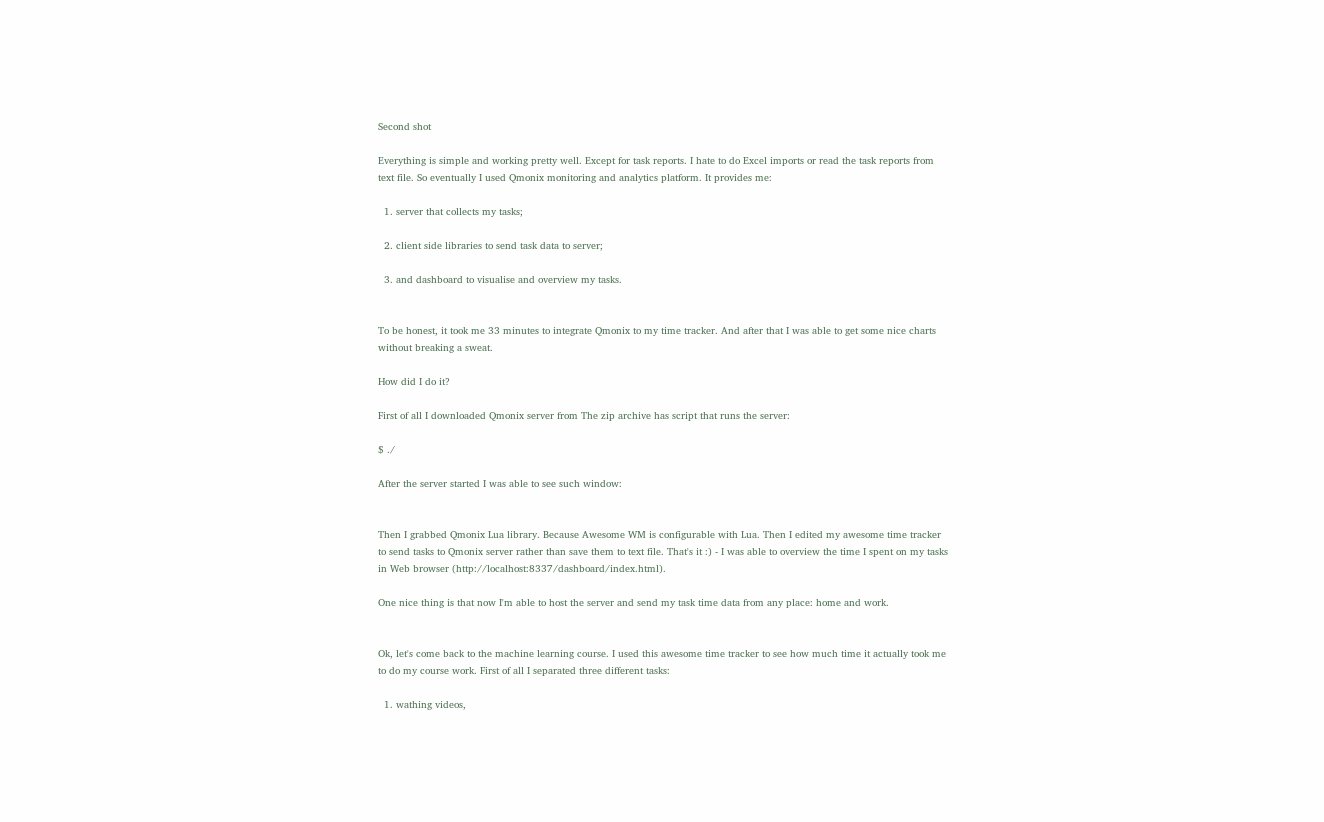Second shot

Everything is simple and working pretty well. Except for task reports. I hate to do Excel imports or read the task reports from text file. So eventually I used Qmonix monitoring and analytics platform. It provides me:

  1. server that collects my tasks;

  2. client side libraries to send task data to server;

  3. and dashboard to visualise and overview my tasks.


To be honest, it took me 33 minutes to integrate Qmonix to my time tracker. And after that I was able to get some nice charts without breaking a sweat.

How did I do it?

First of all I downloaded Qmonix server from The zip archive has script that runs the server:

$ ./

After the server started I was able to see such window:


Then I grabbed Qmonix Lua library. Because Awesome WM is configurable with Lua. Then I edited my awesome time tracker to send tasks to Qmonix server rather than save them to text file. That's it :) - I was able to overview the time I spent on my tasks in Web browser (http://localhost:8337/dashboard/index.html).

One nice thing is that now I'm able to host the server and send my task time data from any place: home and work.


Ok, let's come back to the machine learning course. I used this awesome time tracker to see how much time it actually took me to do my course work. First of all I separated three different tasks:

  1. wathing videos,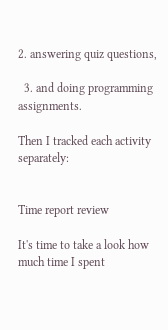2. answering quiz questions,

  3. and doing programming assignments.

Then I tracked each activity separately:


Time report review

It's time to take a look how much time I spent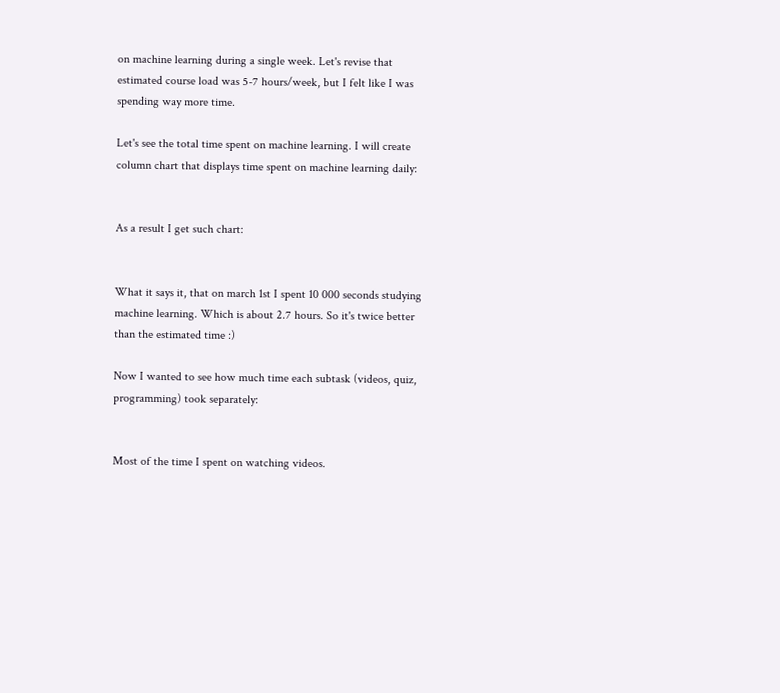on machine learning during a single week. Let's revise that estimated course load was 5-7 hours/week, but I felt like I was spending way more time.

Let's see the total time spent on machine learning. I will create column chart that displays time spent on machine learning daily:


As a result I get such chart:


What it says it, that on march 1st I spent 10 000 seconds studying machine learning. Which is about 2.7 hours. So it's twice better than the estimated time :)

Now I wanted to see how much time each subtask (videos, quiz, programming) took separately:


Most of the time I spent on watching videos.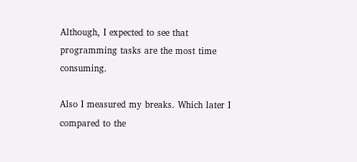Although, I expected to see that programming tasks are the most time consuming.

Also I measured my breaks. Which later I compared to the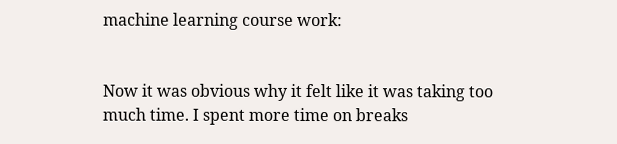machine learning course work:


Now it was obvious why it felt like it was taking too much time. I spent more time on breaks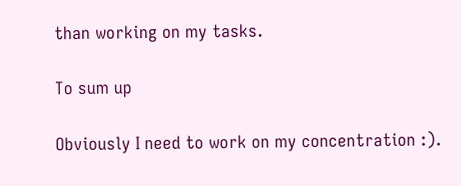than working on my tasks.

To sum up

Obviously I need to work on my concentration :).